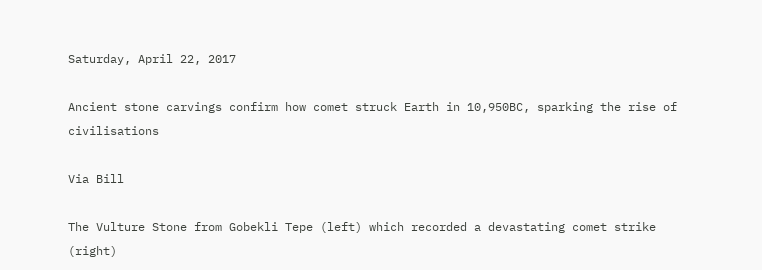Saturday, April 22, 2017

Ancient stone carvings confirm how comet struck Earth in 10,950BC, sparking the rise of civilisations

Via Bill

The Vulture Stone from Gobekli Tepe (left) which recorded a devastating comet strike (right)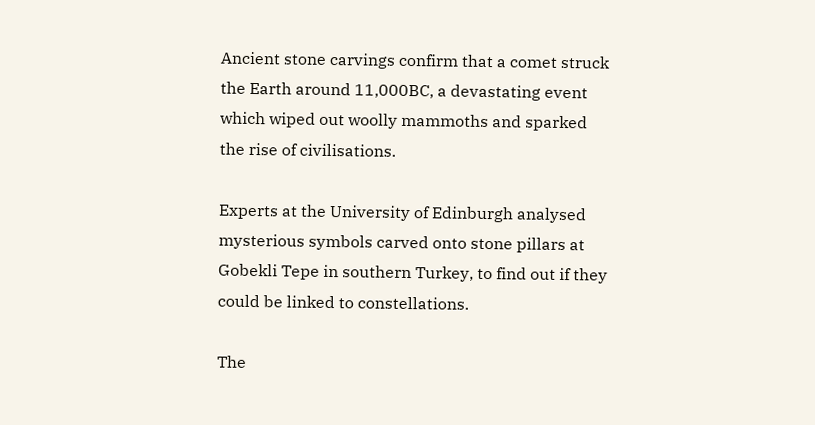Ancient stone carvings confirm that a comet struck the Earth around 11,000BC, a devastating event which wiped out woolly mammoths and sparked the rise of civilisations.

Experts at the University of Edinburgh analysed mysterious symbols carved onto stone pillars at Gobekli Tepe in southern Turkey, to find out if they could be linked to constellations.

The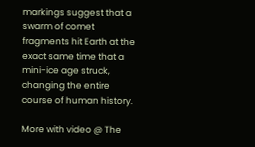markings suggest that a swarm of comet fragments hit Earth at the exact same time that a mini-ice age struck, changing the entire course of human history.

More with video @ The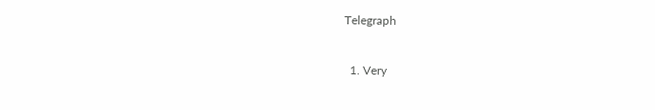Telegraph


  1. Very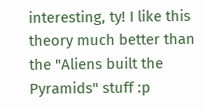interesting, ty! I like this theory much better than the "Aliens built the Pyramids" stuff :p